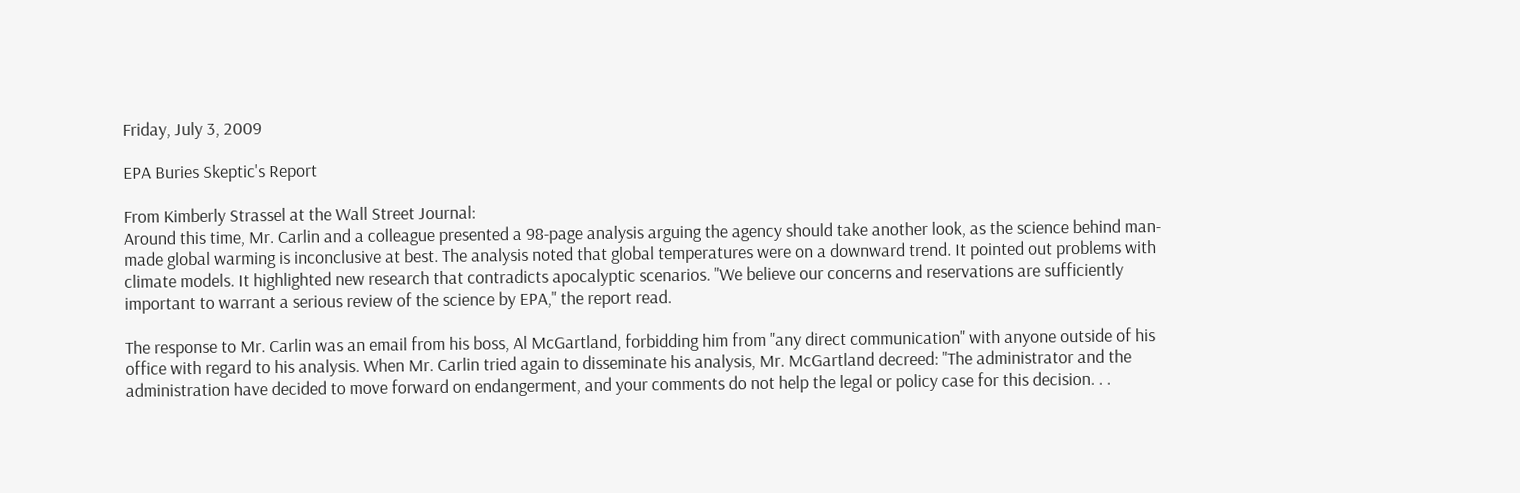Friday, July 3, 2009

EPA Buries Skeptic's Report

From Kimberly Strassel at the Wall Street Journal:
Around this time, Mr. Carlin and a colleague presented a 98-page analysis arguing the agency should take another look, as the science behind man-made global warming is inconclusive at best. The analysis noted that global temperatures were on a downward trend. It pointed out problems with climate models. It highlighted new research that contradicts apocalyptic scenarios. "We believe our concerns and reservations are sufficiently important to warrant a serious review of the science by EPA," the report read.

The response to Mr. Carlin was an email from his boss, Al McGartland, forbidding him from "any direct communication" with anyone outside of his office with regard to his analysis. When Mr. Carlin tried again to disseminate his analysis, Mr. McGartland decreed: "The administrator and the administration have decided to move forward on endangerment, and your comments do not help the legal or policy case for this decision. . .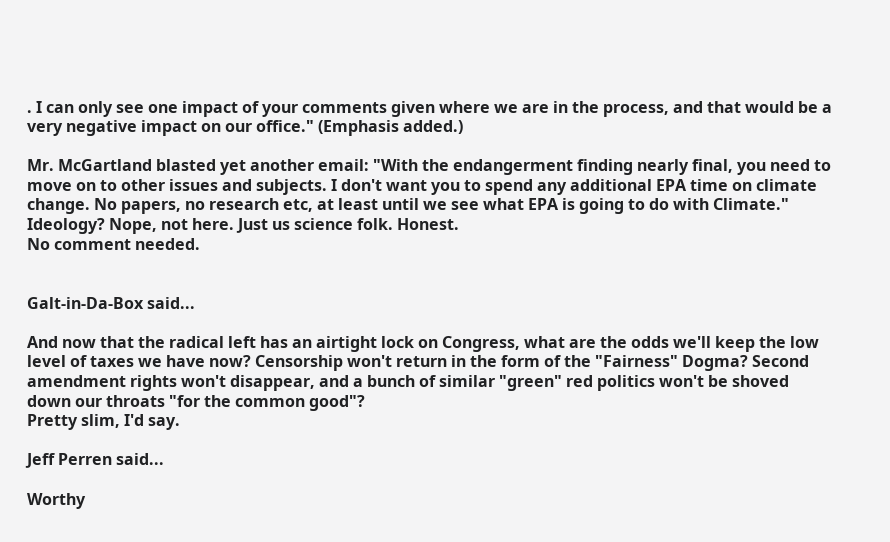. I can only see one impact of your comments given where we are in the process, and that would be a very negative impact on our office." (Emphasis added.)

Mr. McGartland blasted yet another email: "With the endangerment finding nearly final, you need to move on to other issues and subjects. I don't want you to spend any additional EPA time on climate change. No papers, no research etc, at least until we see what EPA is going to do with Climate." Ideology? Nope, not here. Just us science folk. Honest.
No comment needed.


Galt-in-Da-Box said...

And now that the radical left has an airtight lock on Congress, what are the odds we'll keep the low level of taxes we have now? Censorship won't return in the form of the "Fairness" Dogma? Second amendment rights won't disappear, and a bunch of similar "green" red politics won't be shoved down our throats "for the common good"?
Pretty slim, I'd say.

Jeff Perren said...

Worthy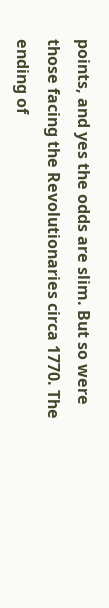points, and yes the odds are slim. But so were those facing the Revolutionaries circa 1770. The ending of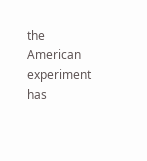the American experiment has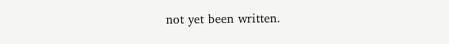not yet been written.